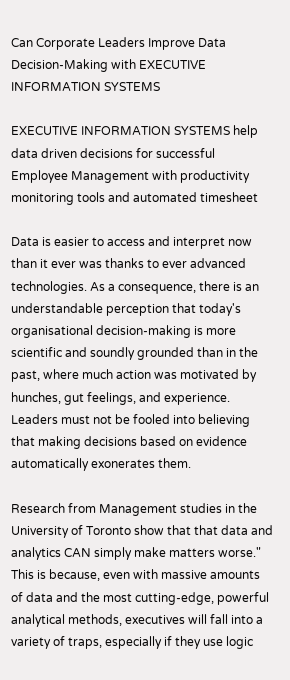Can Corporate Leaders Improve Data Decision-Making with EXECUTIVE INFORMATION SYSTEMS

EXECUTIVE INFORMATION SYSTEMS help data driven decisions for successful Employee Management with productivity monitoring tools and automated timesheet

Data is easier to access and interpret now than it ever was thanks to ever advanced technologies. As a consequence, there is an understandable perception that today's organisational decision-making is more scientific and soundly grounded than in the past, where much action was motivated by hunches, gut feelings, and experience. Leaders must not be fooled into believing that making decisions based on evidence automatically exonerates them.

Research from Management studies in the University of Toronto show that that data and analytics CAN simply make matters worse." This is because, even with massive amounts of data and the most cutting-edge, powerful analytical methods, executives will fall into a variety of traps, especially if they use logic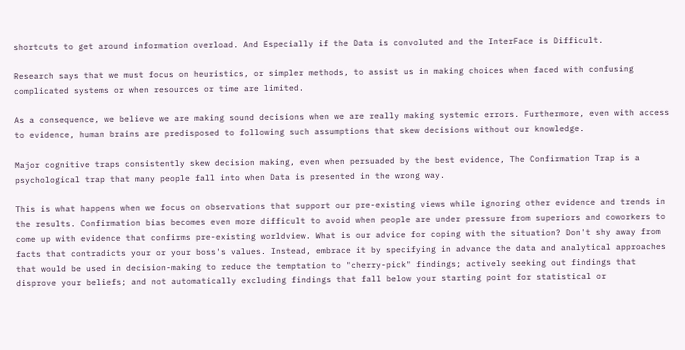shortcuts to get around information overload. And Especially if the Data is convoluted and the InterFace is Difficult.

Research says that we must focus on heuristics, or simpler methods, to assist us in making choices when faced with confusing complicated systems or when resources or time are limited.

As a consequence, we believe we are making sound decisions when we are really making systemic errors. Furthermore, even with access to evidence, human brains are predisposed to following such assumptions that skew decisions without our knowledge.

Major cognitive traps consistently skew decision making, even when persuaded by the best evidence, The Confirmation Trap is a psychological trap that many people fall into when Data is presented in the wrong way.

This is what happens when we focus on observations that support our pre-existing views while ignoring other evidence and trends in the results. Confirmation bias becomes even more difficult to avoid when people are under pressure from superiors and coworkers to come up with evidence that confirms pre-existing worldview. What is our advice for coping with the situation? Don't shy away from facts that contradicts your or your boss's values. Instead, embrace it by specifying in advance the data and analytical approaches that would be used in decision-making to reduce the temptation to "cherry-pick" findings; actively seeking out findings that disprove your beliefs; and not automatically excluding findings that fall below your starting point for statistical or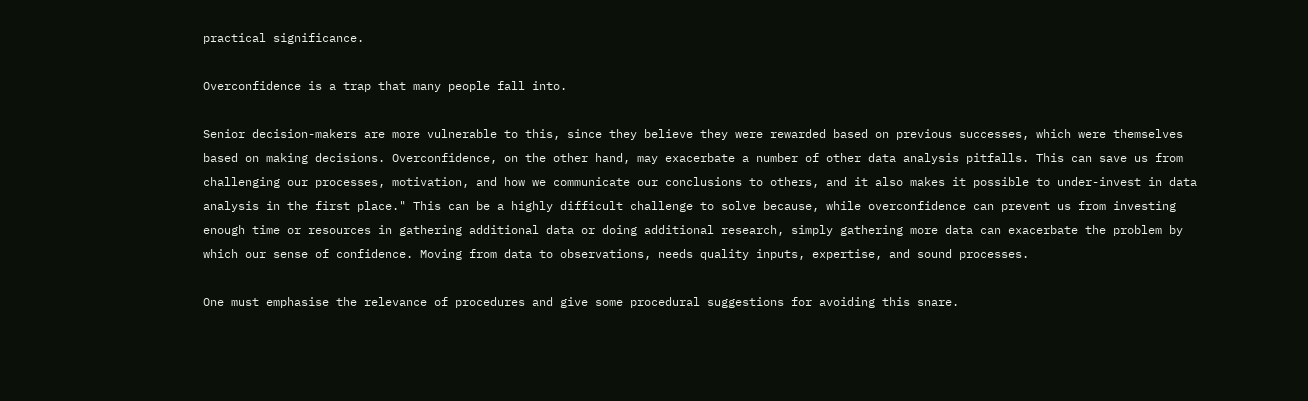practical significance.

Overconfidence is a trap that many people fall into.

Senior decision-makers are more vulnerable to this, since they believe they were rewarded based on previous successes, which were themselves based on making decisions. Overconfidence, on the other hand, may exacerbate a number of other data analysis pitfalls. This can save us from challenging our processes, motivation, and how we communicate our conclusions to others, and it also makes it possible to under-invest in data analysis in the first place." This can be a highly difficult challenge to solve because, while overconfidence can prevent us from investing enough time or resources in gathering additional data or doing additional research, simply gathering more data can exacerbate the problem by which our sense of confidence. Moving from data to observations, needs quality inputs, expertise, and sound processes.

One must emphasise the relevance of procedures and give some procedural suggestions for avoiding this snare.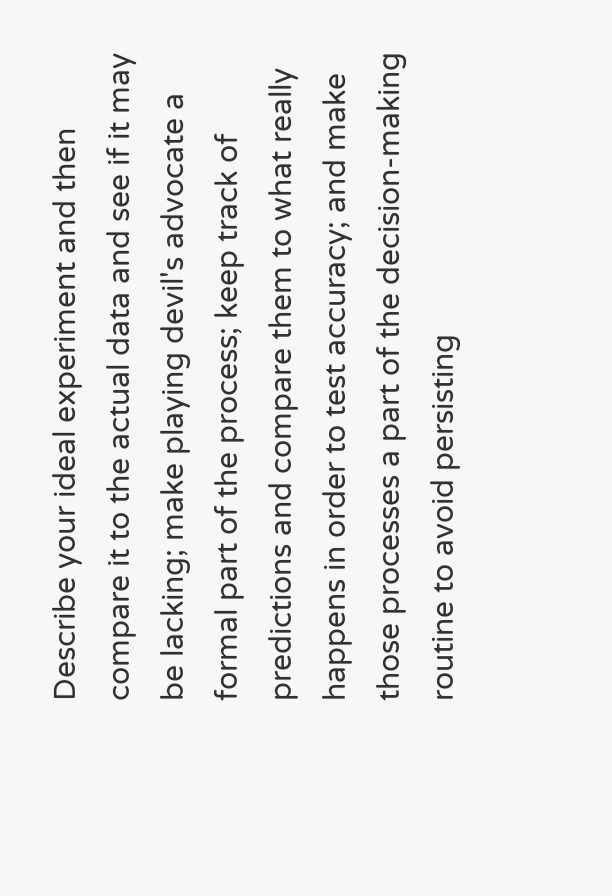Describe your ideal experiment and then compare it to the actual data and see if it may be lacking; make playing devil's advocate a formal part of the process; keep track of predictions and compare them to what really happens in order to test accuracy; and make those processes a part of the decision-making routine to avoid persisting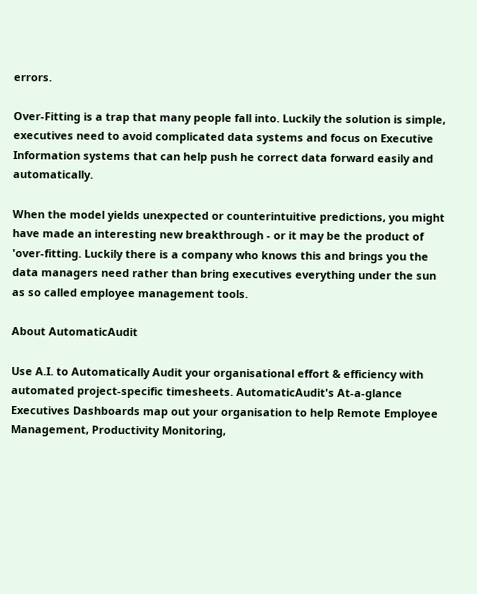errors.

Over-Fitting is a trap that many people fall into. Luckily the solution is simple, executives need to avoid complicated data systems and focus on Executive Information systems that can help push he correct data forward easily and automatically.

When the model yields unexpected or counterintuitive predictions, you might have made an interesting new breakthrough - or it may be the product of 'over-fitting. Luckily there is a company who knows this and brings you the data managers need rather than bring executives everything under the sun as so called employee management tools.

About AutomaticAudit

Use A.I. to Automatically Audit your organisational effort & efficiency with automated project-specific timesheets. AutomaticAudit's At-a-glance Executives Dashboards map out your organisation to help Remote Employee Management, Productivity Monitoring,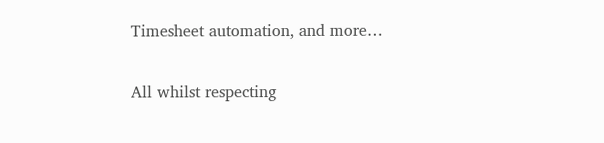Timesheet automation, and more…

All whilst respecting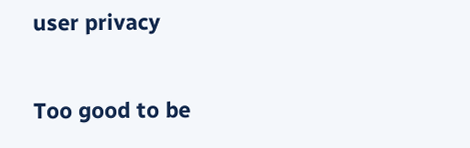user privacy

Too good to be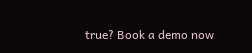true? Book a demo now